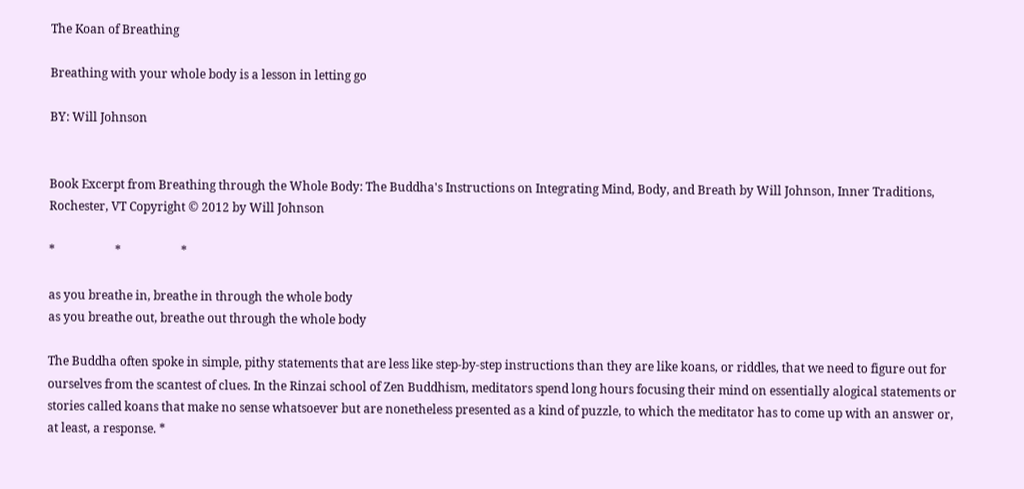The Koan of Breathing

Breathing with your whole body is a lesson in letting go

BY: Will Johnson


Book Excerpt from Breathing through the Whole Body: The Buddha's Instructions on Integrating Mind, Body, and Breath by Will Johnson, Inner Traditions, Rochester, VT Copyright © 2012 by Will Johnson

*                    *                    *

as you breathe in, breathe in through the whole body
as you breathe out, breathe out through the whole body

The Buddha often spoke in simple, pithy statements that are less like step-by-step instructions than they are like koans, or riddles, that we need to figure out for ourselves from the scantest of clues. In the Rinzai school of Zen Buddhism, meditators spend long hours focusing their mind on essentially alogical statements or stories called koans that make no sense whatsoever but are nonetheless presented as a kind of puzzle, to which the meditator has to come up with an answer or, at least, a response. *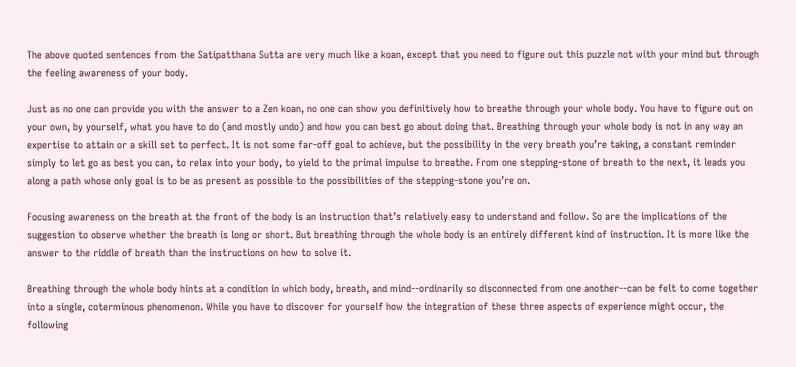The above quoted sentences from the Satipatthana Sutta are very much like a koan, except that you need to figure out this puzzle not with your mind but through the feeling awareness of your body.

Just as no one can provide you with the answer to a Zen koan, no one can show you definitively how to breathe through your whole body. You have to figure out on your own, by yourself, what you have to do (and mostly undo) and how you can best go about doing that. Breathing through your whole body is not in any way an expertise to attain or a skill set to perfect. It is not some far-off goal to achieve, but the possibility in the very breath you’re taking, a constant reminder simply to let go as best you can, to relax into your body, to yield to the primal impulse to breathe. From one stepping-stone of breath to the next, it leads you along a path whose only goal is to be as present as possible to the possibilities of the stepping-stone you’re on.

Focusing awareness on the breath at the front of the body is an instruction that’s relatively easy to understand and follow. So are the implications of the suggestion to observe whether the breath is long or short. But breathing through the whole body is an entirely different kind of instruction. It is more like the answer to the riddle of breath than the instructions on how to solve it.

Breathing through the whole body hints at a condition in which body, breath, and mind--ordinarily so disconnected from one another--can be felt to come together into a single, coterminous phenomenon. While you have to discover for yourself how the integration of these three aspects of experience might occur, the following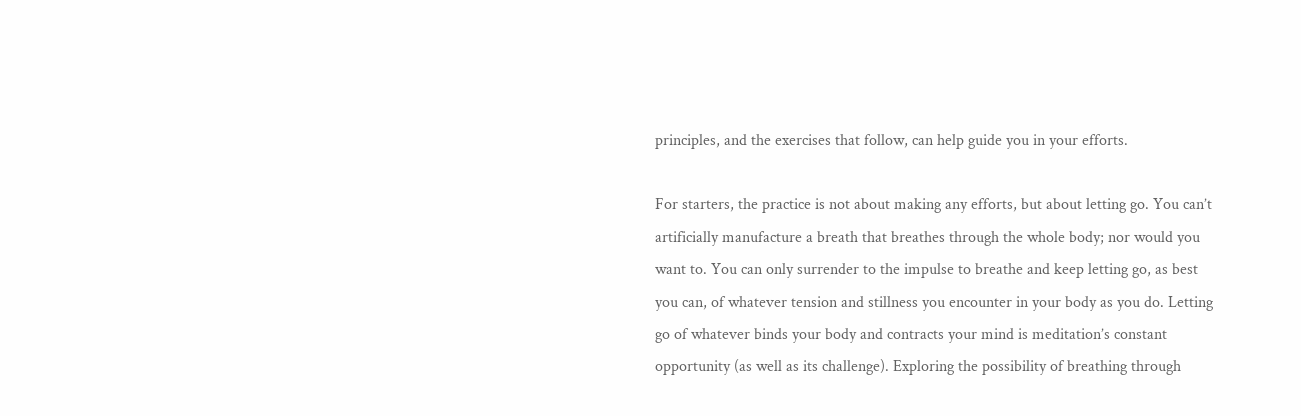principles, and the exercises that follow, can help guide you in your efforts.

For starters, the practice is not about making any efforts, but about letting go. You can’t artificially manufacture a breath that breathes through the whole body; nor would you want to. You can only surrender to the impulse to breathe and keep letting go, as best you can, of whatever tension and stillness you encounter in your body as you do. Letting go of whatever binds your body and contracts your mind is meditation’s constant opportunity (as well as its challenge). Exploring the possibility of breathing through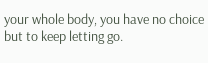your whole body, you have no choice but to keep letting go.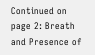Continued on page 2: Breath and Presence of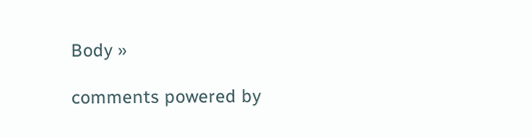Body »

comments powered by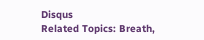Disqus
Related Topics: Breath,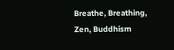Breathe, Breathing, Zen, Buddhism